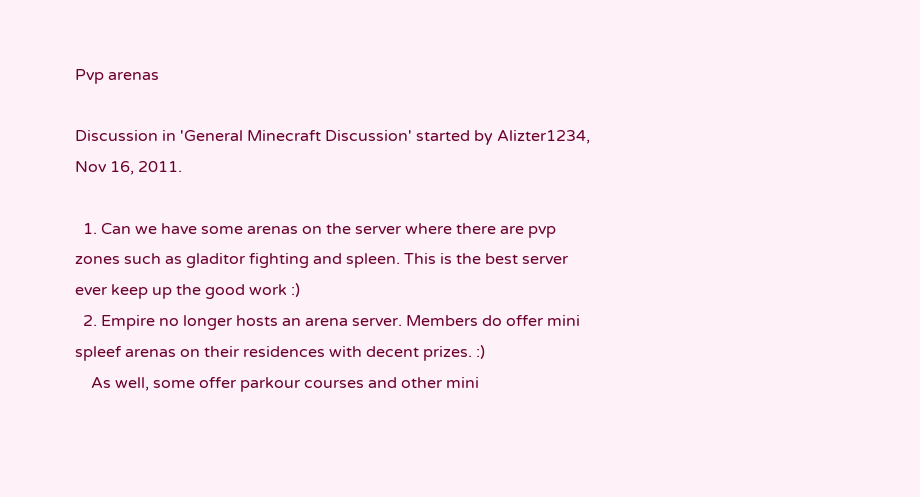Pvp arenas

Discussion in 'General Minecraft Discussion' started by Alizter1234, Nov 16, 2011.

  1. Can we have some arenas on the server where there are pvp zones such as gladitor fighting and spleen. This is the best server ever keep up the good work :)
  2. Empire no longer hosts an arena server. Members do offer mini spleef arenas on their residences with decent prizes. :)
    As well, some offer parkour courses and other mini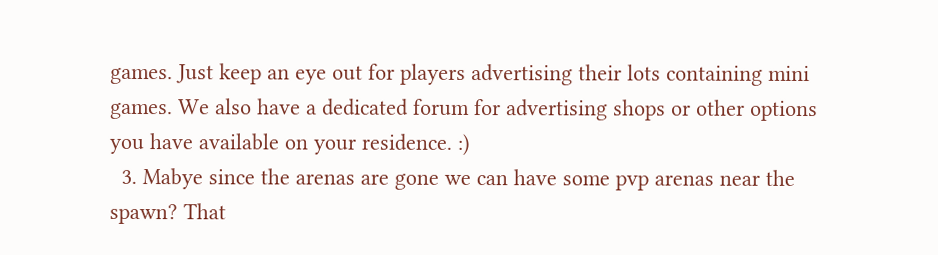games. Just keep an eye out for players advertising their lots containing mini games. We also have a dedicated forum for advertising shops or other options you have available on your residence. :)
  3. Mabye since the arenas are gone we can have some pvp arenas near the spawn? That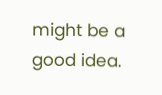might be a good idea.